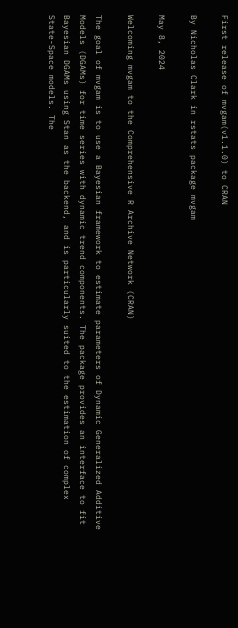First release of mvgam(v1.1.0) to CRAN

By Nicholas Clark in rstats package mvgam

May 8, 2024

Welcoming mvgam to the Comprehensive R Archive Network (CRAN)

The goal of mvgam is to use a Bayesian framework to estimate parameters of Dynamic Generalized Additive Models (DGAMs) for time series with dynamic trend components. The package provides an interface to fit Bayesian DGAMs using Stan as the backend, and is particularly suited to the estimation of complex State-Space models. The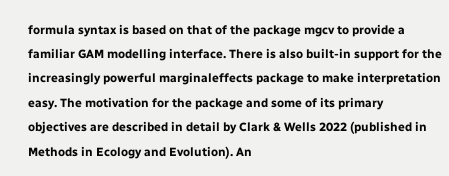formula syntax is based on that of the package mgcv to provide a familiar GAM modelling interface. There is also built-in support for the increasingly powerful marginaleffects package to make interpretation easy. The motivation for the package and some of its primary objectives are described in detail by Clark & Wells 2022 (published in Methods in Ecology and Evolution). An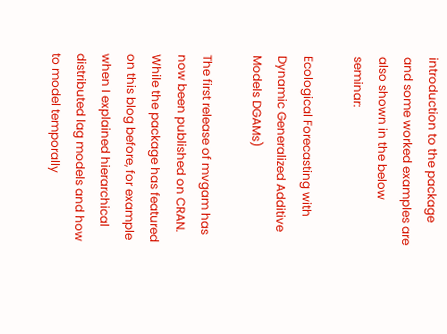introduction to the package and some worked examples are also shown in the below seminar:

Ecological Forecasting with Dynamic Generalized Additive Models DGAMs)

The first release of mvgam has now been published on CRAN. While the package has featured on this blog before, for example when I explained hierarchical distributed lag models and how to model temporally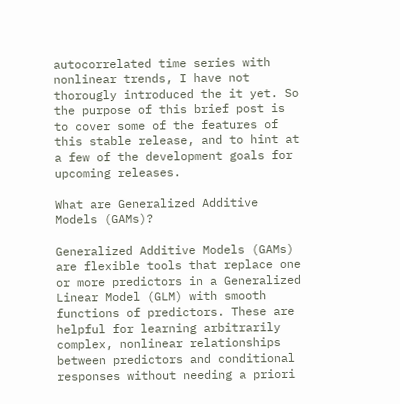autocorrelated time series with nonlinear trends, I have not thorougly introduced the it yet. So the purpose of this brief post is to cover some of the features of this stable release, and to hint at a few of the development goals for upcoming releases.

What are Generalized Additive Models (GAMs)?

Generalized Additive Models (GAMs) are flexible tools that replace one or more predictors in a Generalized Linear Model (GLM) with smooth functions of predictors. These are helpful for learning arbitrarily complex, nonlinear relationships between predictors and conditional responses without needing a priori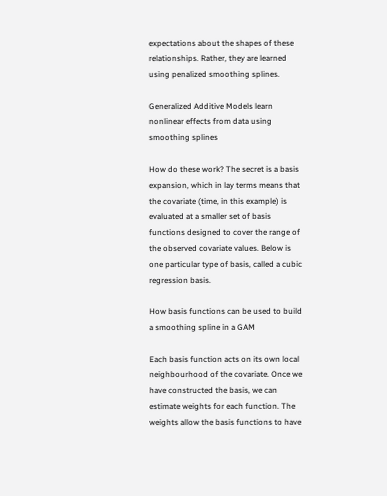expectations about the shapes of these relationships. Rather, they are learned using penalized smoothing splines.

Generalized Additive Models learn nonlinear effects from data using smoothing splines

How do these work? The secret is a basis expansion, which in lay terms means that the covariate (time, in this example) is evaluated at a smaller set of basis functions designed to cover the range of the observed covariate values. Below is one particular type of basis, called a cubic regression basis.

How basis functions can be used to build a smoothing spline in a GAM

Each basis function acts on its own local neighbourhood of the covariate. Once we have constructed the basis, we can estimate weights for each function. The weights allow the basis functions to have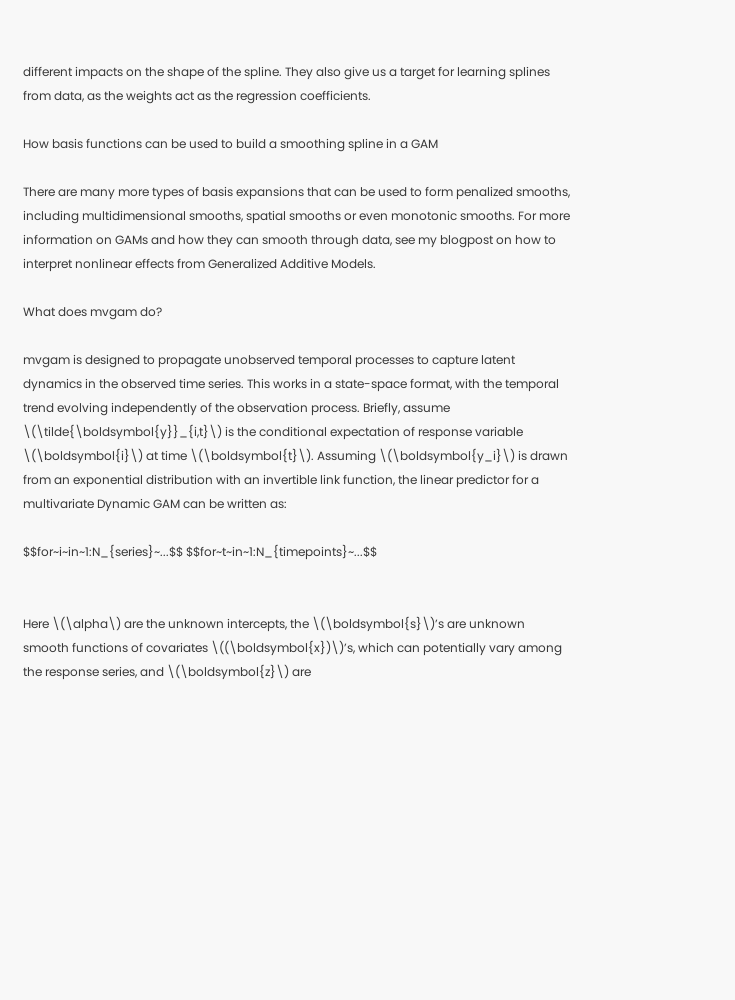different impacts on the shape of the spline. They also give us a target for learning splines from data, as the weights act as the regression coefficients.

How basis functions can be used to build a smoothing spline in a GAM

There are many more types of basis expansions that can be used to form penalized smooths, including multidimensional smooths, spatial smooths or even monotonic smooths. For more information on GAMs and how they can smooth through data, see my blogpost on how to interpret nonlinear effects from Generalized Additive Models.

What does mvgam do?

mvgam is designed to propagate unobserved temporal processes to capture latent dynamics in the observed time series. This works in a state-space format, with the temporal trend evolving independently of the observation process. Briefly, assume \(\tilde{\boldsymbol{y}}_{i,t}\) is the conditional expectation of response variable \(\boldsymbol{i}\) at time \(\boldsymbol{t}\). Assuming \(\boldsymbol{y_i}\) is drawn from an exponential distribution with an invertible link function, the linear predictor for a multivariate Dynamic GAM can be written as:

$$for~i~in~1:N_{series}~...$$ $$for~t~in~1:N_{timepoints}~...$$


Here \(\alpha\) are the unknown intercepts, the \(\boldsymbol{s}\)’s are unknown smooth functions of covariates \((\boldsymbol{x})\)’s, which can potentially vary among the response series, and \(\boldsymbol{z}\) are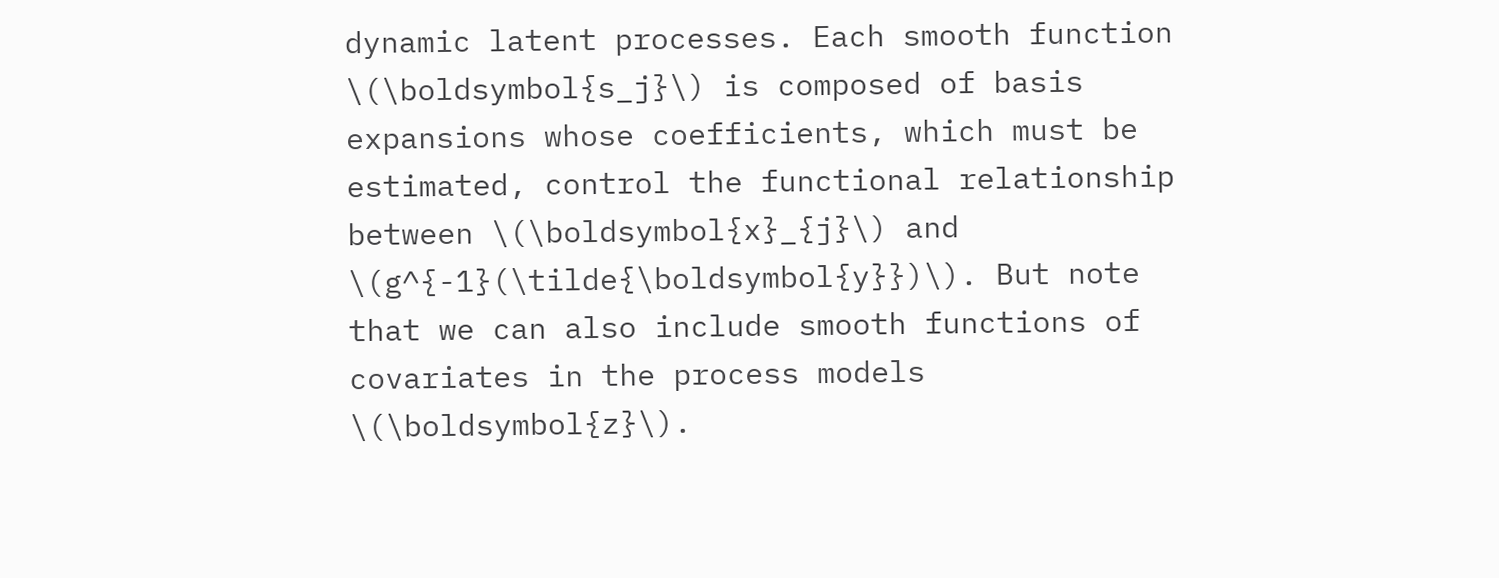dynamic latent processes. Each smooth function \(\boldsymbol{s_j}\) is composed of basis expansions whose coefficients, which must be estimated, control the functional relationship between \(\boldsymbol{x}_{j}\) and \(g^{-1}(\tilde{\boldsymbol{y}})\). But note that we can also include smooth functions of covariates in the process models \(\boldsymbol{z}\).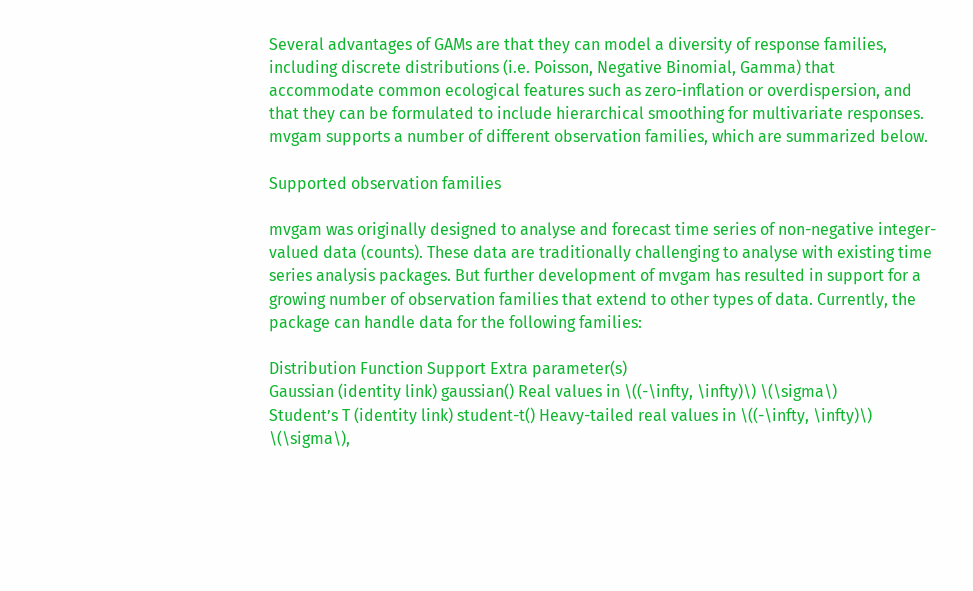Several advantages of GAMs are that they can model a diversity of response families, including discrete distributions (i.e. Poisson, Negative Binomial, Gamma) that accommodate common ecological features such as zero-inflation or overdispersion, and that they can be formulated to include hierarchical smoothing for multivariate responses. mvgam supports a number of different observation families, which are summarized below.

Supported observation families

mvgam was originally designed to analyse and forecast time series of non-negative integer-valued data (counts). These data are traditionally challenging to analyse with existing time series analysis packages. But further development of mvgam has resulted in support for a growing number of observation families that extend to other types of data. Currently, the package can handle data for the following families:

Distribution Function Support Extra parameter(s)
Gaussian (identity link) gaussian() Real values in \((-\infty, \infty)\) \(\sigma\)
Student’s T (identity link) student-t() Heavy-tailed real values in \((-\infty, \infty)\) \(\sigma\),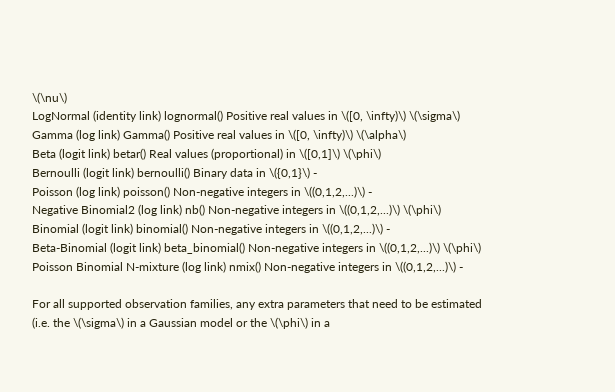\(\nu\)
LogNormal (identity link) lognormal() Positive real values in \([0, \infty)\) \(\sigma\)
Gamma (log link) Gamma() Positive real values in \([0, \infty)\) \(\alpha\)
Beta (logit link) betar() Real values (proportional) in \([0,1]\) \(\phi\)
Bernoulli (logit link) bernoulli() Binary data in \({0,1}\) -
Poisson (log link) poisson() Non-negative integers in \((0,1,2,...)\) -
Negative Binomial2 (log link) nb() Non-negative integers in \((0,1,2,...)\) \(\phi\)
Binomial (logit link) binomial() Non-negative integers in \((0,1,2,...)\) -
Beta-Binomial (logit link) beta_binomial() Non-negative integers in \((0,1,2,...)\) \(\phi\)
Poisson Binomial N-mixture (log link) nmix() Non-negative integers in \((0,1,2,...)\) -

For all supported observation families, any extra parameters that need to be estimated (i.e. the \(\sigma\) in a Gaussian model or the \(\phi\) in a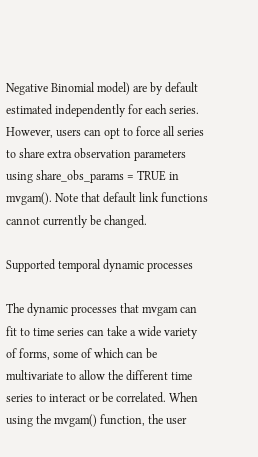Negative Binomial model) are by default estimated independently for each series. However, users can opt to force all series to share extra observation parameters using share_obs_params = TRUE in mvgam(). Note that default link functions cannot currently be changed.

Supported temporal dynamic processes

The dynamic processes that mvgam can fit to time series can take a wide variety of forms, some of which can be multivariate to allow the different time series to interact or be correlated. When using the mvgam() function, the user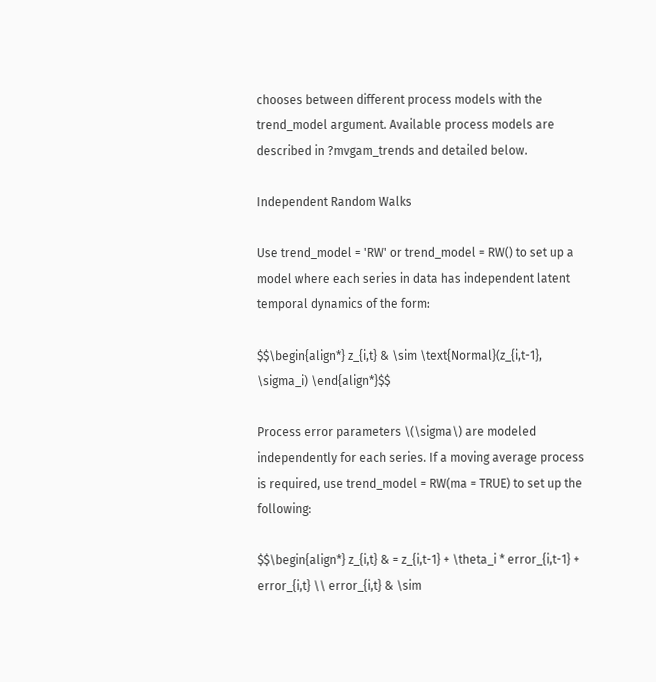chooses between different process models with the trend_model argument. Available process models are described in ?mvgam_trends and detailed below.

Independent Random Walks

Use trend_model = 'RW' or trend_model = RW() to set up a model where each series in data has independent latent temporal dynamics of the form:

$$\begin{align*} z_{i,t} & \sim \text{Normal}(z_{i,t-1}, \sigma_i) \end{align*}$$

Process error parameters \(\sigma\) are modeled independently for each series. If a moving average process is required, use trend_model = RW(ma = TRUE) to set up the following:

$$\begin{align*} z_{i,t} & = z_{i,t-1} + \theta_i * error_{i,t-1} + error_{i,t} \\ error_{i,t} & \sim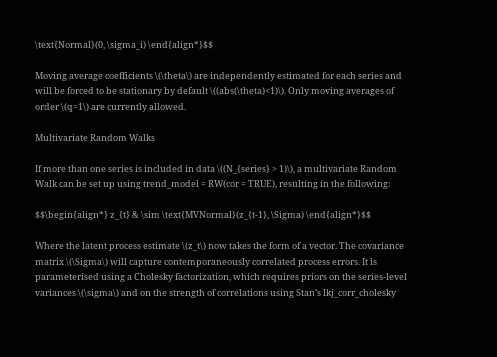\text{Normal}(0, \sigma_i) \end{align*}$$

Moving average coefficients \(\theta\) are independently estimated for each series and will be forced to be stationary by default \((abs(\theta)<1)\). Only moving averages of order \(q=1\) are currently allowed.

Multivariate Random Walks

If more than one series is included in data \((N_{series} > 1)\), a multivariate Random Walk can be set up using trend_model = RW(cor = TRUE), resulting in the following:

$$\begin{align*} z_{t} & \sim \text{MVNormal}(z_{t-1}, \Sigma) \end{align*}$$

Where the latent process estimate \(z_t\) now takes the form of a vector. The covariance matrix \(\Sigma\) will capture contemporaneously correlated process errors. It is parameterised using a Cholesky factorization, which requires priors on the series-level variances \(\sigma\) and on the strength of correlations using Stan’s lkj_corr_cholesky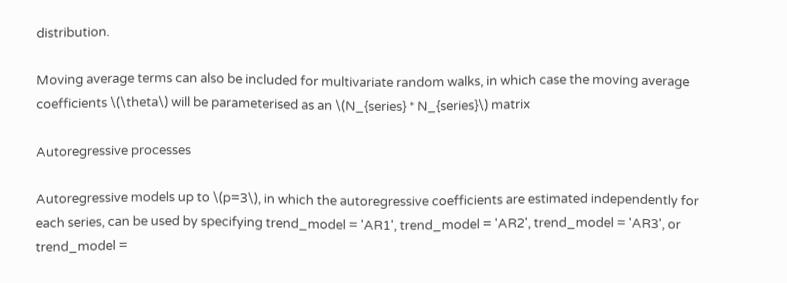distribution.

Moving average terms can also be included for multivariate random walks, in which case the moving average coefficients \(\theta\) will be parameterised as an \(N_{series} * N_{series}\) matrix

Autoregressive processes

Autoregressive models up to \(p=3\), in which the autoregressive coefficients are estimated independently for each series, can be used by specifying trend_model = 'AR1', trend_model = 'AR2', trend_model = 'AR3', or trend_model =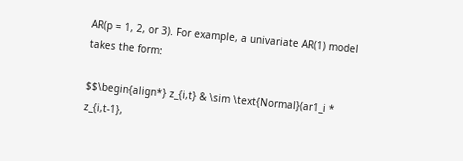AR(p = 1, 2, or 3). For example, a univariate AR(1) model takes the form:

$$\begin{align*} z_{i,t} & \sim \text{Normal}(ar1_i * z_{i,t-1},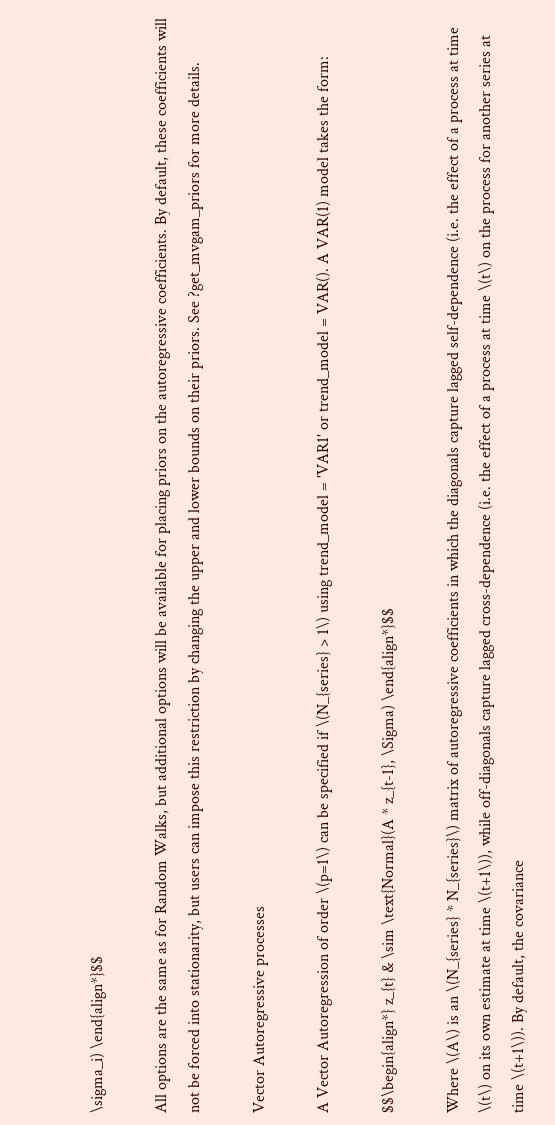\sigma_i) \end{align*}$$

All options are the same as for Random Walks, but additional options will be available for placing priors on the autoregressive coefficients. By default, these coefficients will not be forced into stationarity, but users can impose this restriction by changing the upper and lower bounds on their priors. See ?get_mvgam_priors for more details.

Vector Autoregressive processes

A Vector Autoregression of order \(p=1\) can be specified if \(N_{series} > 1\) using trend_model = 'VAR1' or trend_model = VAR(). A VAR(1) model takes the form:

$$\begin{align*} z_{t} & \sim \text{Normal}(A * z_{t-1}, \Sigma) \end{align*}$$

Where \(A\) is an \(N_{series} * N_{series}\) matrix of autoregressive coefficients in which the diagonals capture lagged self-dependence (i.e. the effect of a process at time \(t\) on its own estimate at time \(t+1\)), while off-diagonals capture lagged cross-dependence (i.e. the effect of a process at time \(t\) on the process for another series at time \(t+1\)). By default, the covariance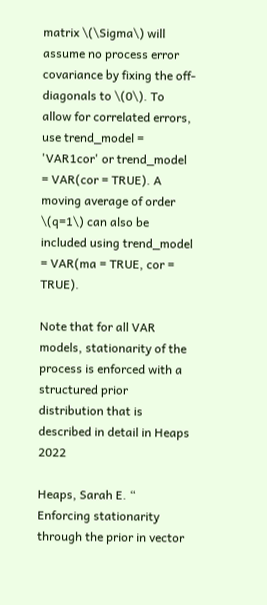matrix \(\Sigma\) will assume no process error covariance by fixing the off-diagonals to \(0\). To allow for correlated errors, use trend_model = 'VAR1cor' or trend_model = VAR(cor = TRUE). A moving average of order \(q=1\) can also be included using trend_model = VAR(ma = TRUE, cor = TRUE).

Note that for all VAR models, stationarity of the process is enforced with a structured prior distribution that is described in detail in Heaps 2022

Heaps, Sarah E. “ Enforcing stationarity through the prior in vector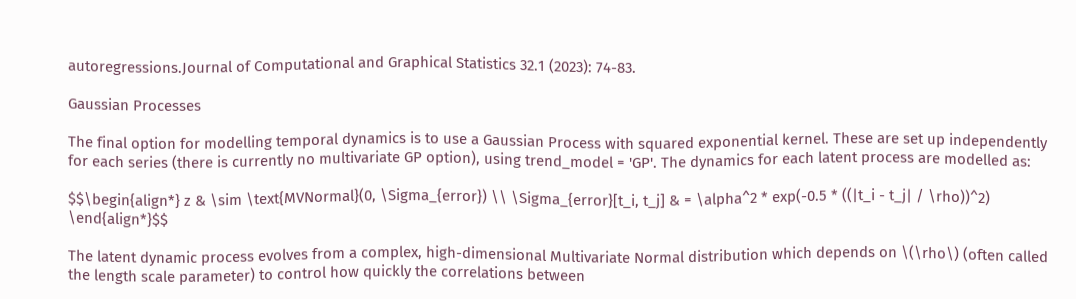autoregressions.Journal of Computational and Graphical Statistics 32.1 (2023): 74-83.

Gaussian Processes

The final option for modelling temporal dynamics is to use a Gaussian Process with squared exponential kernel. These are set up independently for each series (there is currently no multivariate GP option), using trend_model = 'GP'. The dynamics for each latent process are modelled as:

$$\begin{align*} z & \sim \text{MVNormal}(0, \Sigma_{error}) \\ \Sigma_{error}[t_i, t_j] & = \alpha^2 * exp(-0.5 * ((|t_i - t_j| / \rho))^2) \end{align*}$$

The latent dynamic process evolves from a complex, high-dimensional Multivariate Normal distribution which depends on \(\rho\) (often called the length scale parameter) to control how quickly the correlations between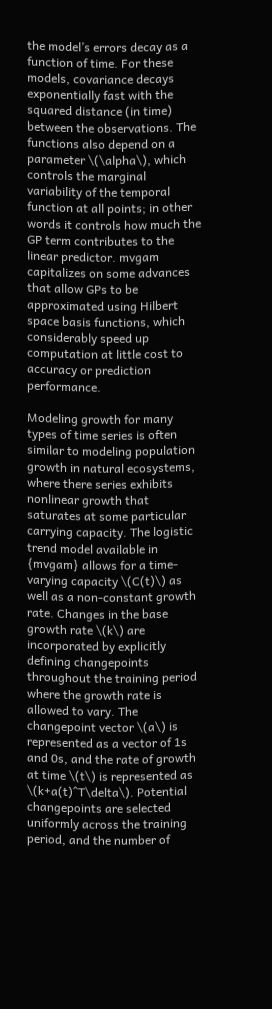the model’s errors decay as a function of time. For these models, covariance decays exponentially fast with the squared distance (in time) between the observations. The functions also depend on a parameter \(\alpha\), which controls the marginal variability of the temporal function at all points; in other words it controls how much the GP term contributes to the linear predictor. mvgam capitalizes on some advances that allow GPs to be approximated using Hilbert space basis functions, which considerably speed up computation at little cost to accuracy or prediction performance.

Modeling growth for many types of time series is often similar to modeling population growth in natural ecosystems, where there series exhibits nonlinear growth that saturates at some particular carrying capacity. The logistic trend model available in {mvgam} allows for a time-varying capacity \(C(t)\) as well as a non-constant growth rate. Changes in the base growth rate \(k\) are incorporated by explicitly defining changepoints throughout the training period where the growth rate is allowed to vary. The changepoint vector \(a\) is represented as a vector of 1s and 0s, and the rate of growth at time \(t\) is represented as \(k+a(t)^T\delta\). Potential changepoints are selected uniformly across the training period, and the number of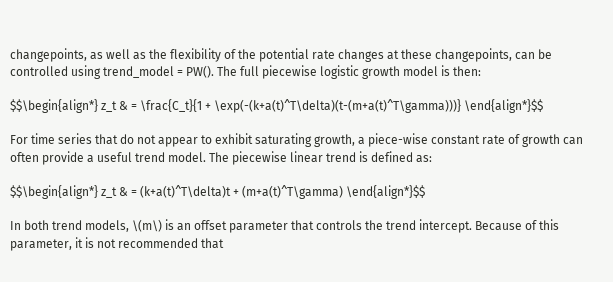changepoints, as well as the flexibility of the potential rate changes at these changepoints, can be controlled using trend_model = PW(). The full piecewise logistic growth model is then:

$$\begin{align*} z_t & = \frac{C_t}{1 + \exp(-(k+a(t)^T\delta)(t-(m+a(t)^T\gamma)))} \end{align*}$$

For time series that do not appear to exhibit saturating growth, a piece-wise constant rate of growth can often provide a useful trend model. The piecewise linear trend is defined as:

$$\begin{align*} z_t & = (k+a(t)^T\delta)t + (m+a(t)^T\gamma) \end{align*}$$

In both trend models, \(m\) is an offset parameter that controls the trend intercept. Because of this parameter, it is not recommended that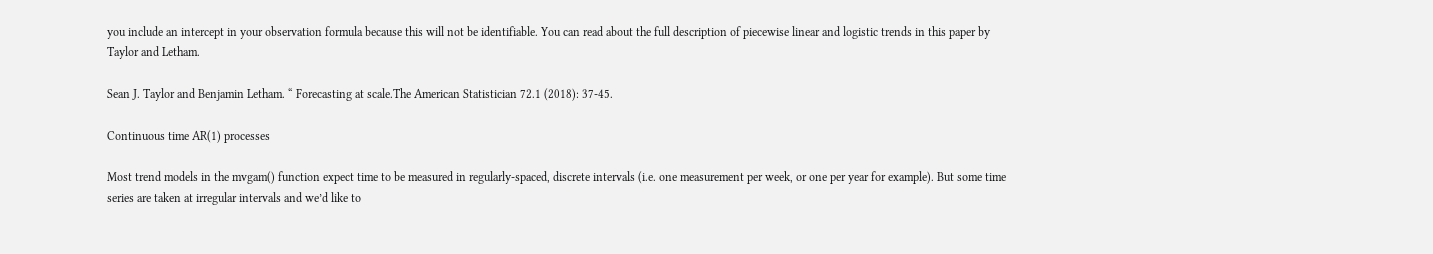you include an intercept in your observation formula because this will not be identifiable. You can read about the full description of piecewise linear and logistic trends in this paper by Taylor and Letham.

Sean J. Taylor and Benjamin Letham. “ Forecasting at scale.The American Statistician 72.1 (2018): 37-45.

Continuous time AR(1) processes

Most trend models in the mvgam() function expect time to be measured in regularly-spaced, discrete intervals (i.e. one measurement per week, or one per year for example). But some time series are taken at irregular intervals and we’d like to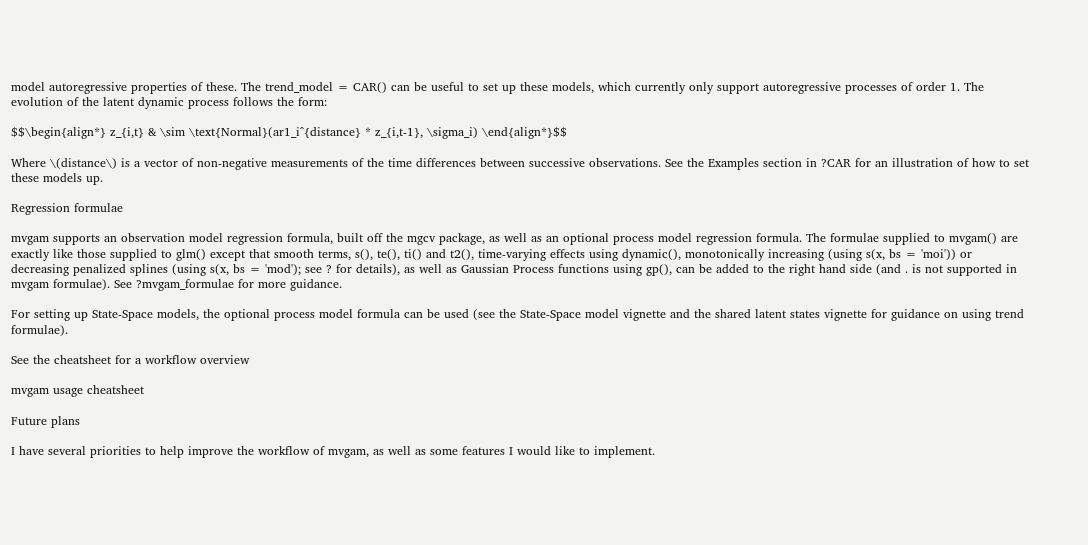model autoregressive properties of these. The trend_model = CAR() can be useful to set up these models, which currently only support autoregressive processes of order 1. The evolution of the latent dynamic process follows the form:

$$\begin{align*} z_{i,t} & \sim \text{Normal}(ar1_i^{distance} * z_{i,t-1}, \sigma_i) \end{align*}$$

Where \(distance\) is a vector of non-negative measurements of the time differences between successive observations. See the Examples section in ?CAR for an illustration of how to set these models up.

Regression formulae

mvgam supports an observation model regression formula, built off the mgcv package, as well as an optional process model regression formula. The formulae supplied to mvgam() are exactly like those supplied to glm() except that smooth terms, s(), te(), ti() and t2(), time-varying effects using dynamic(), monotonically increasing (using s(x, bs = 'moi')) or decreasing penalized splines (using s(x, bs = 'mod'); see ? for details), as well as Gaussian Process functions using gp(), can be added to the right hand side (and . is not supported in mvgam formulae). See ?mvgam_formulae for more guidance.

For setting up State-Space models, the optional process model formula can be used (see the State-Space model vignette and the shared latent states vignette for guidance on using trend formulae).

See the cheatsheet for a workflow overview

mvgam usage cheatsheet

Future plans

I have several priorities to help improve the workflow of mvgam, as well as some features I would like to implement.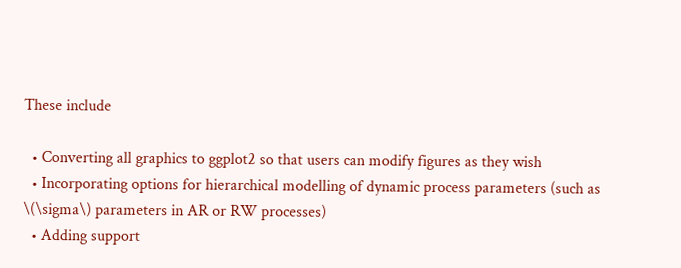These include

  • Converting all graphics to ggplot2 so that users can modify figures as they wish
  • Incorporating options for hierarchical modelling of dynamic process parameters (such as \(\sigma\) parameters in AR or RW processes)
  • Adding support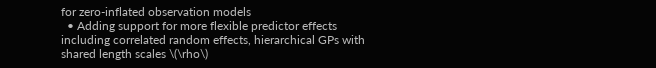for zero-inflated observation models
  • Adding support for more flexible predictor effects including correlated random effects, hierarchical GPs with shared length scales \(\rho\)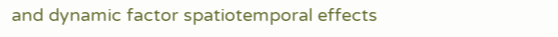and dynamic factor spatiotemporal effects